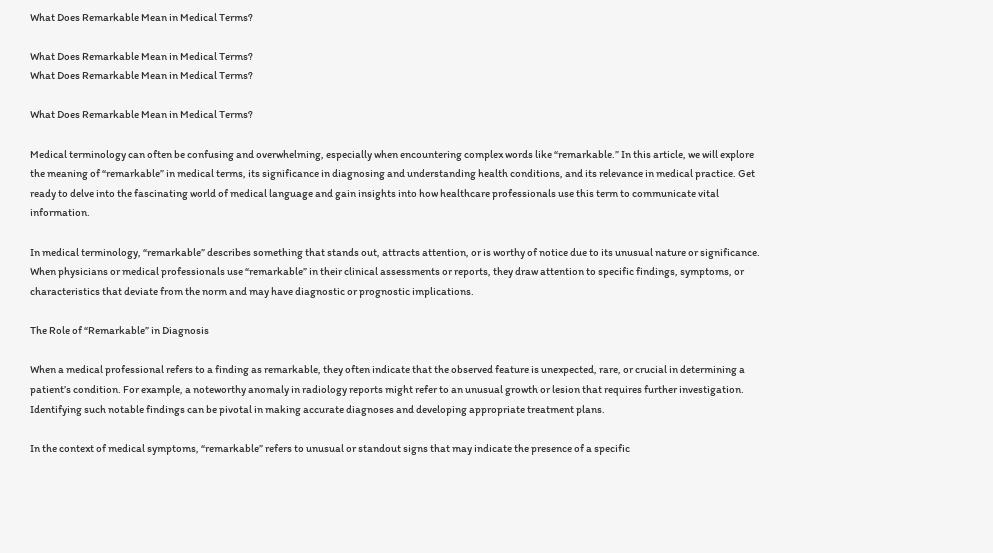What Does Remarkable Mean in Medical Terms?

What Does Remarkable Mean in Medical Terms?
What Does Remarkable Mean in Medical Terms?

What Does Remarkable Mean in Medical Terms?

Medical terminology can often be confusing and overwhelming, especially when encountering complex words like “remarkable.” In this article, we will explore the meaning of “remarkable” in medical terms, its significance in diagnosing and understanding health conditions, and its relevance in medical practice. Get ready to delve into the fascinating world of medical language and gain insights into how healthcare professionals use this term to communicate vital information.

In medical terminology, “remarkable” describes something that stands out, attracts attention, or is worthy of notice due to its unusual nature or significance. When physicians or medical professionals use “remarkable” in their clinical assessments or reports, they draw attention to specific findings, symptoms, or characteristics that deviate from the norm and may have diagnostic or prognostic implications.

The Role of “Remarkable” in Diagnosis

When a medical professional refers to a finding as remarkable, they often indicate that the observed feature is unexpected, rare, or crucial in determining a patient’s condition. For example, a noteworthy anomaly in radiology reports might refer to an unusual growth or lesion that requires further investigation. Identifying such notable findings can be pivotal in making accurate diagnoses and developing appropriate treatment plans.

In the context of medical symptoms, “remarkable” refers to unusual or standout signs that may indicate the presence of a specific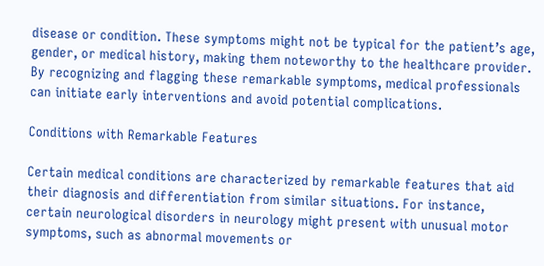disease or condition. These symptoms might not be typical for the patient’s age, gender, or medical history, making them noteworthy to the healthcare provider. By recognizing and flagging these remarkable symptoms, medical professionals can initiate early interventions and avoid potential complications.

Conditions with Remarkable Features

Certain medical conditions are characterized by remarkable features that aid their diagnosis and differentiation from similar situations. For instance, certain neurological disorders in neurology might present with unusual motor symptoms, such as abnormal movements or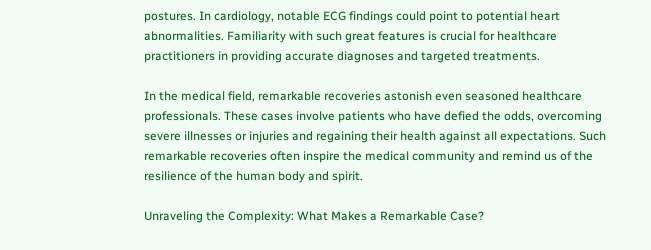postures. In cardiology, notable ECG findings could point to potential heart abnormalities. Familiarity with such great features is crucial for healthcare practitioners in providing accurate diagnoses and targeted treatments.

In the medical field, remarkable recoveries astonish even seasoned healthcare professionals. These cases involve patients who have defied the odds, overcoming severe illnesses or injuries and regaining their health against all expectations. Such remarkable recoveries often inspire the medical community and remind us of the resilience of the human body and spirit.

Unraveling the Complexity: What Makes a Remarkable Case?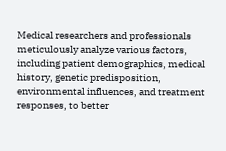Medical researchers and professionals meticulously analyze various factors, including patient demographics, medical history, genetic predisposition, environmental influences, and treatment responses, to better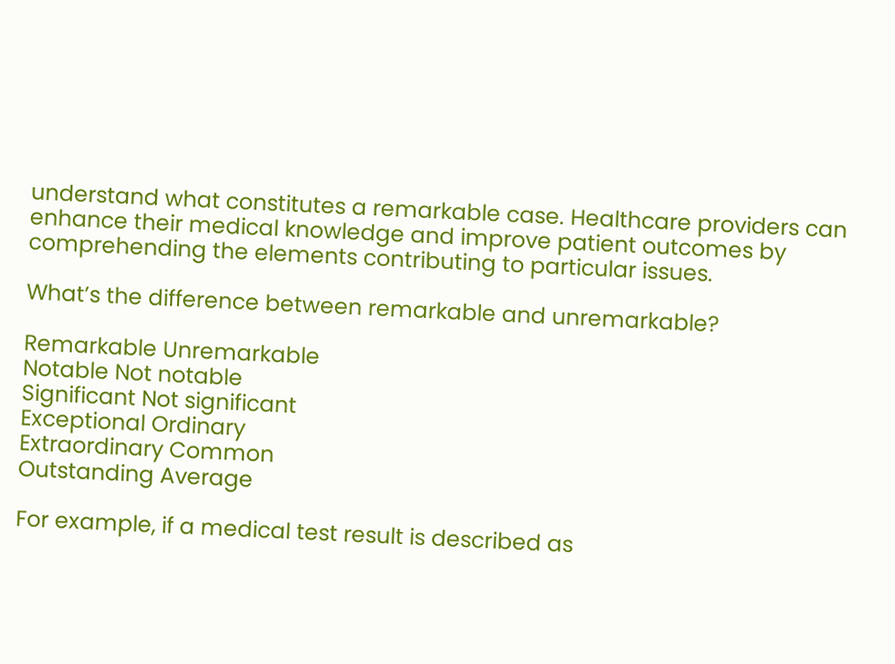understand what constitutes a remarkable case. Healthcare providers can enhance their medical knowledge and improve patient outcomes by comprehending the elements contributing to particular issues.

What’s the difference between remarkable and unremarkable?

Remarkable Unremarkable
Notable Not notable
Significant Not significant
Exceptional Ordinary
Extraordinary Common
Outstanding Average

For example, if a medical test result is described as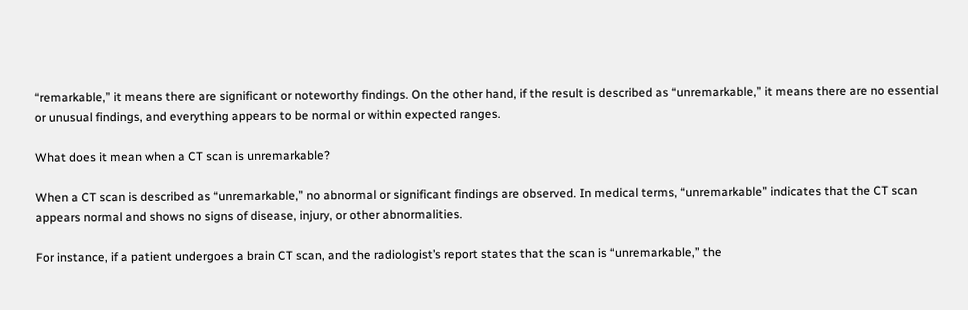“remarkable,” it means there are significant or noteworthy findings. On the other hand, if the result is described as “unremarkable,” it means there are no essential or unusual findings, and everything appears to be normal or within expected ranges.

What does it mean when a CT scan is unremarkable?

When a CT scan is described as “unremarkable,” no abnormal or significant findings are observed. In medical terms, “unremarkable” indicates that the CT scan appears normal and shows no signs of disease, injury, or other abnormalities.

For instance, if a patient undergoes a brain CT scan, and the radiologist’s report states that the scan is “unremarkable,” the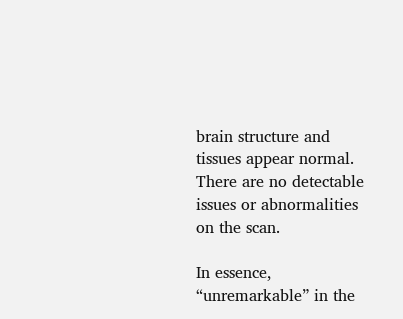brain structure and tissues appear normal. There are no detectable issues or abnormalities on the scan.

In essence, “unremarkable” in the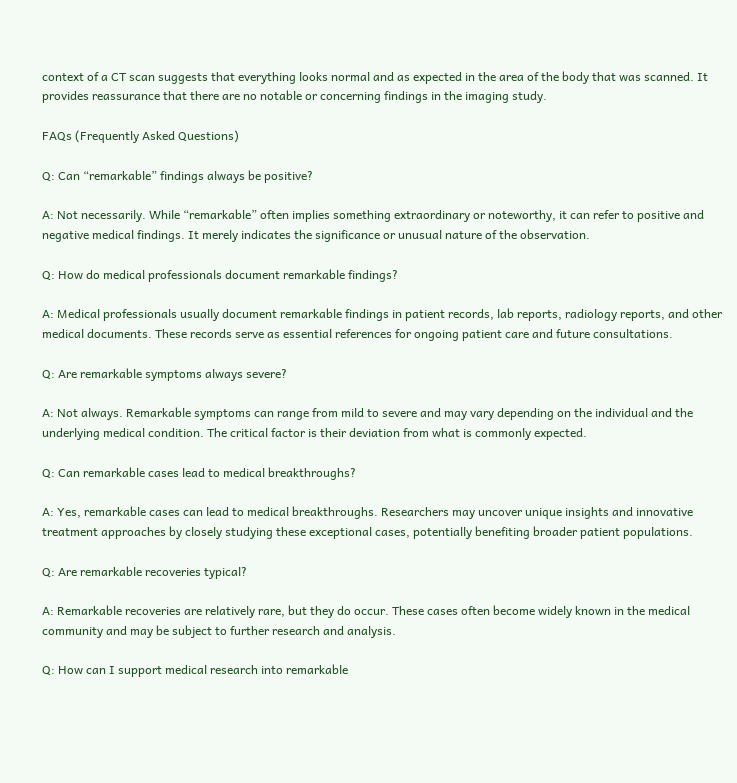context of a CT scan suggests that everything looks normal and as expected in the area of the body that was scanned. It provides reassurance that there are no notable or concerning findings in the imaging study.

FAQs (Frequently Asked Questions)

Q: Can “remarkable” findings always be positive?

A: Not necessarily. While “remarkable” often implies something extraordinary or noteworthy, it can refer to positive and negative medical findings. It merely indicates the significance or unusual nature of the observation.

Q: How do medical professionals document remarkable findings?

A: Medical professionals usually document remarkable findings in patient records, lab reports, radiology reports, and other medical documents. These records serve as essential references for ongoing patient care and future consultations.

Q: Are remarkable symptoms always severe?

A: Not always. Remarkable symptoms can range from mild to severe and may vary depending on the individual and the underlying medical condition. The critical factor is their deviation from what is commonly expected.

Q: Can remarkable cases lead to medical breakthroughs?

A: Yes, remarkable cases can lead to medical breakthroughs. Researchers may uncover unique insights and innovative treatment approaches by closely studying these exceptional cases, potentially benefiting broader patient populations.

Q: Are remarkable recoveries typical?

A: Remarkable recoveries are relatively rare, but they do occur. These cases often become widely known in the medical community and may be subject to further research and analysis.

Q: How can I support medical research into remarkable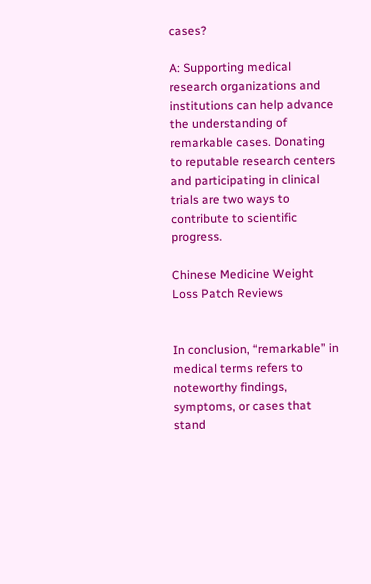cases?

A: Supporting medical research organizations and institutions can help advance the understanding of remarkable cases. Donating to reputable research centers and participating in clinical trials are two ways to contribute to scientific progress.

Chinese Medicine Weight Loss Patch Reviews


In conclusion, “remarkable” in medical terms refers to noteworthy findings, symptoms, or cases that stand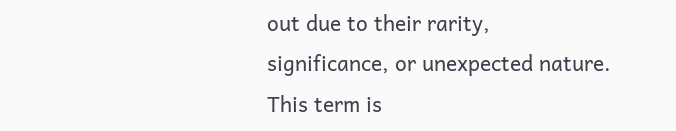out due to their rarity, significance, or unexpected nature. This term is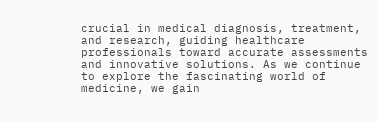crucial in medical diagnosis, treatment, and research, guiding healthcare professionals toward accurate assessments and innovative solutions. As we continue to explore the fascinating world of medicine, we gain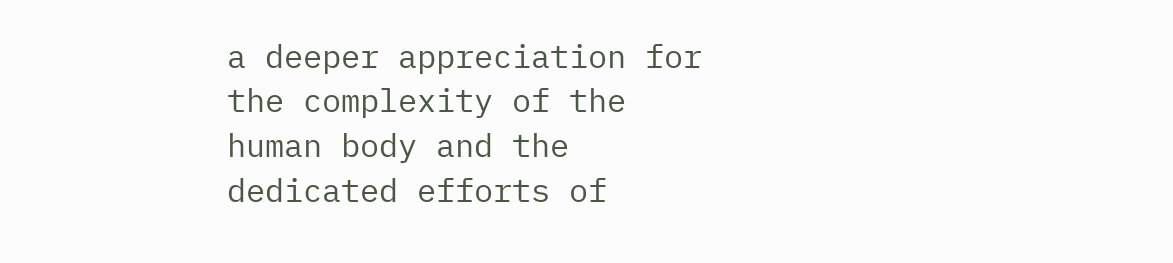a deeper appreciation for the complexity of the human body and the dedicated efforts of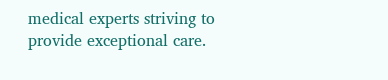medical experts striving to provide exceptional care.